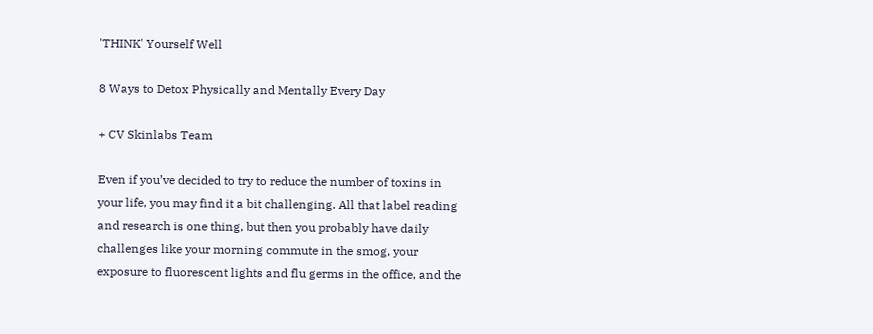'THINK' Yourself Well

8 Ways to Detox Physically and Mentally Every Day

+ CV Skinlabs Team

Even if you’ve decided to try to reduce the number of toxins in your life, you may find it a bit challenging. All that label reading and research is one thing, but then you probably have daily challenges like your morning commute in the smog, your exposure to fluorescent lights and flu germs in the office, and the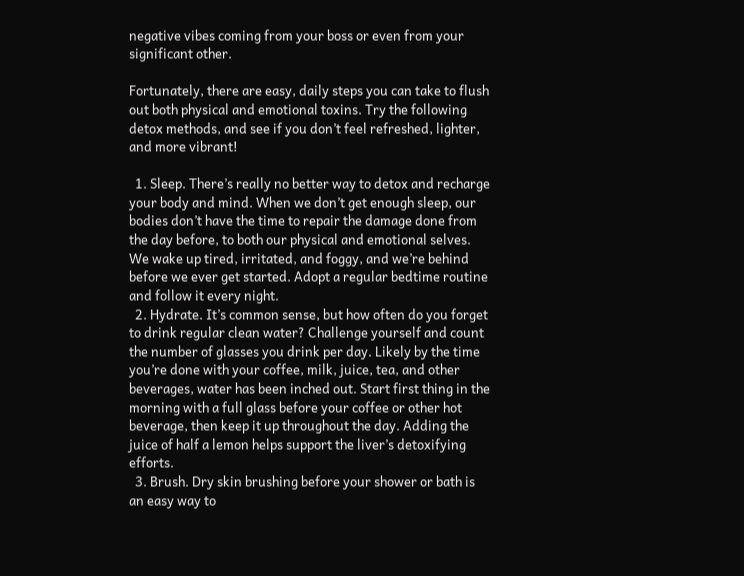negative vibes coming from your boss or even from your significant other.

Fortunately, there are easy, daily steps you can take to flush out both physical and emotional toxins. Try the following detox methods, and see if you don’t feel refreshed, lighter, and more vibrant!

  1. Sleep. There’s really no better way to detox and recharge your body and mind. When we don’t get enough sleep, our bodies don’t have the time to repair the damage done from the day before, to both our physical and emotional selves. We wake up tired, irritated, and foggy, and we’re behind before we ever get started. Adopt a regular bedtime routine and follow it every night.
  2. Hydrate. It’s common sense, but how often do you forget to drink regular clean water? Challenge yourself and count the number of glasses you drink per day. Likely by the time you’re done with your coffee, milk, juice, tea, and other beverages, water has been inched out. Start first thing in the morning with a full glass before your coffee or other hot beverage, then keep it up throughout the day. Adding the juice of half a lemon helps support the liver’s detoxifying efforts.
  3. Brush. Dry skin brushing before your shower or bath is an easy way to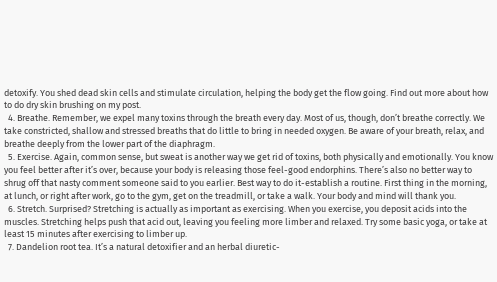detoxify. You shed dead skin cells and stimulate circulation, helping the body get the flow going. Find out more about how to do dry skin brushing on my post.
  4. Breathe. Remember, we expel many toxins through the breath every day. Most of us, though, don’t breathe correctly. We take constricted, shallow and stressed breaths that do little to bring in needed oxygen. Be aware of your breath, relax, and breathe deeply from the lower part of the diaphragm.
  5. Exercise. Again, common sense, but sweat is another way we get rid of toxins, both physically and emotionally. You know you feel better after it’s over, because your body is releasing those feel-good endorphins. There’s also no better way to shrug off that nasty comment someone said to you earlier. Best way to do it-establish a routine. First thing in the morning, at lunch, or right after work, go to the gym, get on the treadmill, or take a walk. Your body and mind will thank you.
  6. Stretch. Surprised? Stretching is actually as important as exercising. When you exercise, you deposit acids into the muscles. Stretching helps push that acid out, leaving you feeling more limber and relaxed. Try some basic yoga, or take at least 15 minutes after exercising to limber up.
  7. Dandelion root tea. It’s a natural detoxifier and an herbal diuretic-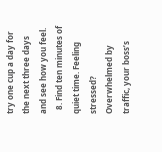try one cup a day for the next three days and see how you feel.
  8. Find ten minutes of quiet time. Feeling stressed? Overwhelmed by traffic, your boss’s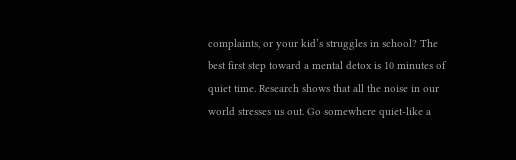complaints, or your kid’s struggles in school? The best first step toward a mental detox is 10 minutes of quiet time. Research shows that all the noise in our world stresses us out. Go somewhere quiet-like a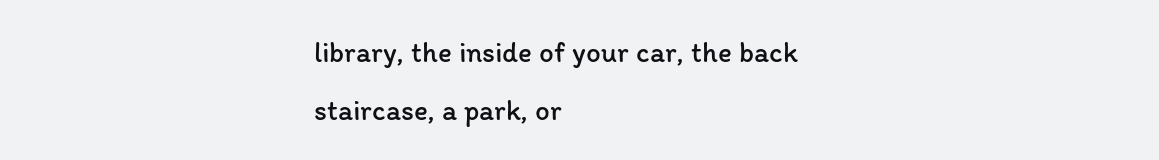library, the inside of your car, the back staircase, a park, or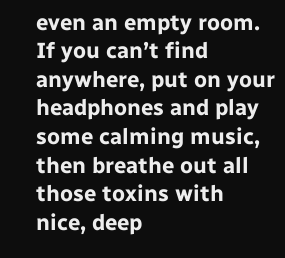even an empty room. If you can’t find anywhere, put on your headphones and play some calming music, then breathe out all those toxins with nice, deep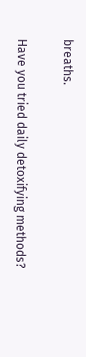breaths.

Have you tried daily detoxifying methods?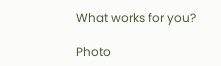What works for you?

Photo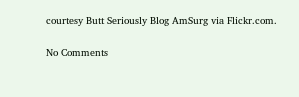courtesy Butt Seriously Blog AmSurg via Flickr.com.

No Comments